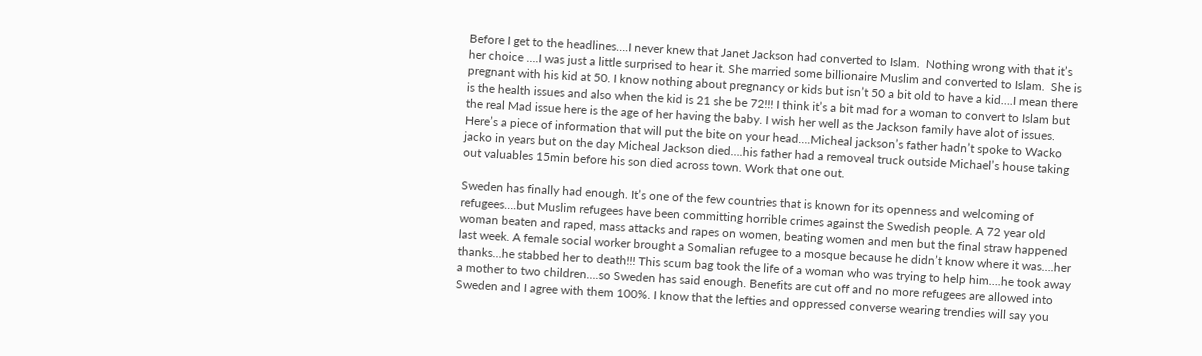Before I get to the headlines….I never knew that Janet Jackson had converted to Islam.  Nothing wrong with that it’s her choice ….I was just a little surprised to hear it. She married some billionaire Muslim and converted to Islam.  She is pregnant with his kid at 50. I know nothing about pregnancy or kids but isn’t 50 a bit old to have a kid….I mean there is the health issues and also when the kid is 21 she be 72!!! I think it’s a bit mad for a woman to convert to Islam but the real Mad issue here is the age of her having the baby. I wish her well as the Jackson family have alot of issues. Here’s a piece of information that will put the bite on your head….Micheal jackson’s father hadn’t spoke to Wacko jacko in years but on the day Micheal Jackson died….his father had a removeal truck outside Michael’s house taking out valuables 15min before his son died across town. Work that one out.

Sweden has finally had enough. It’s one of the few countries that is known for its openness and welcoming of refugees….but Muslim refugees have been committing horrible crimes against the Swedish people. A 72 year old woman beaten and raped, mass attacks and rapes on women, beating women and men but the final straw happened last week. A female social worker brought a Somalian refugee to a mosque because he didn’t know where it was….her thanks…he stabbed her to death!!! This scum bag took the life of a woman who was trying to help him….he took away a mother to two children….so Sweden has said enough. Benefits are cut off and no more refugees are allowed into Sweden and I agree with them 100%. I know that the lefties and oppressed converse wearing trendies will say you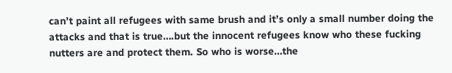can’t paint all refugees with same brush and it’s only a small number doing the attacks and that is true….but the innocent refugees know who these fucking nutters are and protect them. So who is worse…the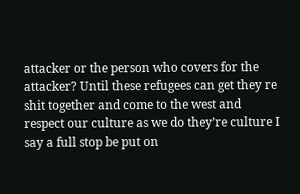attacker or the person who covers for the attacker? Until these refugees can get they re shit together and come to the west and respect our culture as we do they’re culture I say a full stop be put on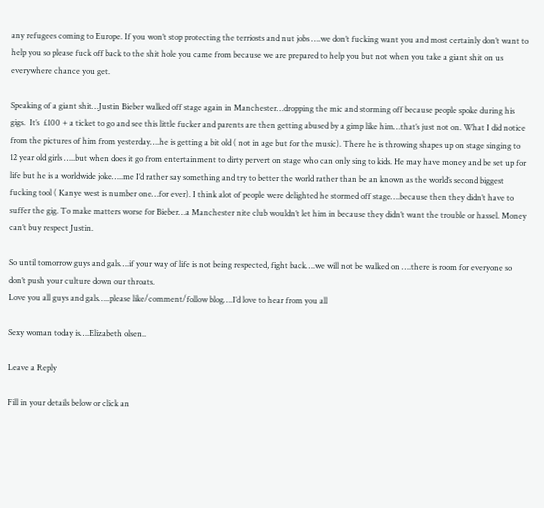any refugees coming to Europe. If you won’t stop protecting the terriosts and nut jobs ….we don’t fucking want you and most certainly don’t want to help you so please fuck off back to the shit hole you came from because we are prepared to help you but not when you take a giant shit on us everywhere chance you get.

Speaking of a giant shit…Justin Bieber walked off stage again in Manchester…dropping the mic and storming off because people spoke during his gigs.  It’s  £100 + a ticket to go and see this little fucker and parents are then getting abused by a gimp like him…that’s just not on. What I did notice from the pictures of him from yesterday….he is getting a bit old ( not in age but for the music). There he is throwing shapes up on stage singing to 12 year old girls …..but when does it go from entertainment to dirty pervert on stage who can only sing to kids. He may have money and be set up for life but he is a worldwide joke…..me I’d rather say something and try to better the world rather than be an known as the world’s second biggest fucking tool ( Kanye west is number one…for ever). I think alot of people were delighted he stormed off stage….because then they didn’t have to suffer the gig. To make matters worse for Bieber…a Manchester nite club wouldn’t let him in because they didn’t want the trouble or hassel. Money can’t buy respect Justin.

So until tomorrow guys and gals….if your way of life is not being respected, fight back….we will not be walked on ….there is room for everyone so don’t push your culture down our throats.
Love you all guys and gals…..please like/comment/follow blog….I’d love to hear from you all

Sexy woman today is….Elizabeth olsen..

Leave a Reply

Fill in your details below or click an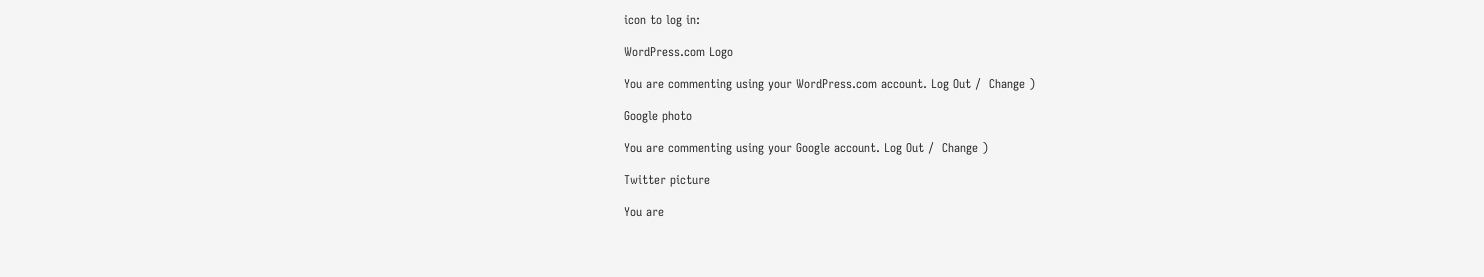icon to log in:

WordPress.com Logo

You are commenting using your WordPress.com account. Log Out /  Change )

Google photo

You are commenting using your Google account. Log Out /  Change )

Twitter picture

You are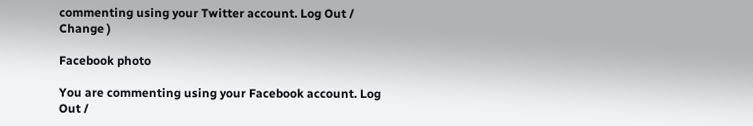commenting using your Twitter account. Log Out /  Change )

Facebook photo

You are commenting using your Facebook account. Log Out /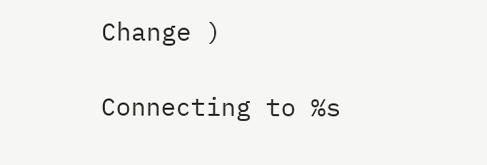Change )

Connecting to %s